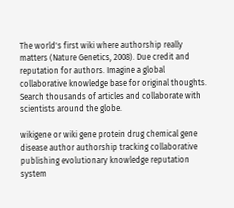The world's first wiki where authorship really matters (Nature Genetics, 2008). Due credit and reputation for authors. Imagine a global collaborative knowledge base for original thoughts. Search thousands of articles and collaborate with scientists around the globe.

wikigene or wiki gene protein drug chemical gene disease author authorship tracking collaborative publishing evolutionary knowledge reputation system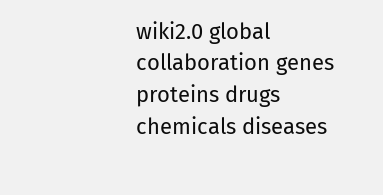wiki2.0 global collaboration genes proteins drugs chemicals diseases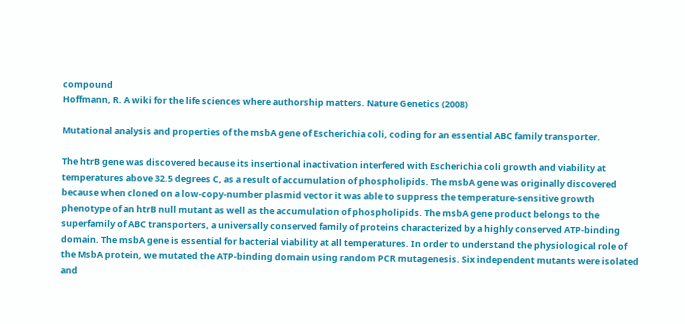compound
Hoffmann, R. A wiki for the life sciences where authorship matters. Nature Genetics (2008)

Mutational analysis and properties of the msbA gene of Escherichia coli, coding for an essential ABC family transporter.

The htrB gene was discovered because its insertional inactivation interfered with Escherichia coli growth and viability at temperatures above 32.5 degrees C, as a result of accumulation of phospholipids. The msbA gene was originally discovered because when cloned on a low-copy-number plasmid vector it was able to suppress the temperature-sensitive growth phenotype of an htrB null mutant as well as the accumulation of phospholipids. The msbA gene product belongs to the superfamily of ABC transporters, a universally conserved family of proteins characterized by a highly conserved ATP-binding domain. The msbA gene is essential for bacterial viability at all temperatures. In order to understand the physiological role of the MsbA protein, we mutated the ATP-binding domain using random PCR mutagenesis. Six independent mutants were isolated and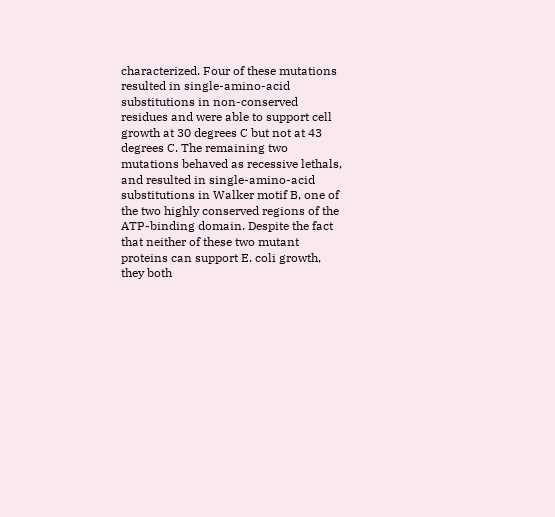characterized. Four of these mutations resulted in single-amino-acid substitutions in non-conserved residues and were able to support cell growth at 30 degrees C but not at 43 degrees C. The remaining two mutations behaved as recessive lethals, and resulted in single-amino-acid substitutions in Walker motif B, one of the two highly conserved regions of the ATP-binding domain. Despite the fact that neither of these two mutant proteins can support E. coli growth, they both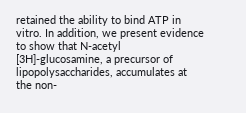retained the ability to bind ATP in vitro. In addition, we present evidence to show that N-acetyl [3H]-glucosamine, a precursor of lipopolysaccharides, accumulates at the non-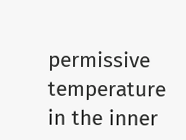permissive temperature in the inner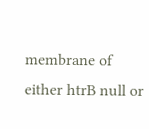membrane of either htrB null or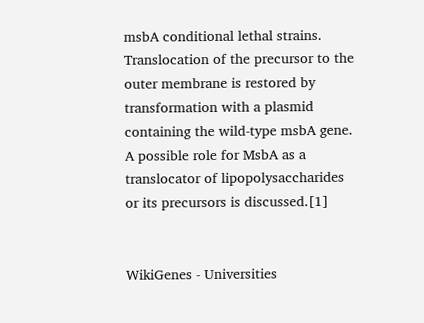msbA conditional lethal strains. Translocation of the precursor to the outer membrane is restored by transformation with a plasmid containing the wild-type msbA gene. A possible role for MsbA as a translocator of lipopolysaccharides or its precursors is discussed.[1]


WikiGenes - Universities